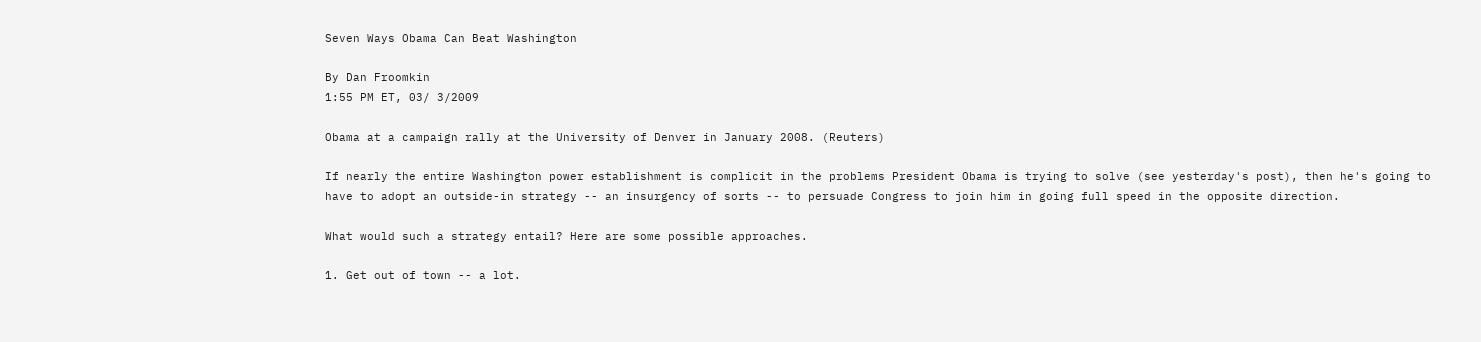Seven Ways Obama Can Beat Washington

By Dan Froomkin
1:55 PM ET, 03/ 3/2009

Obama at a campaign rally at the University of Denver in January 2008. (Reuters)

If nearly the entire Washington power establishment is complicit in the problems President Obama is trying to solve (see yesterday's post), then he's going to have to adopt an outside-in strategy -- an insurgency of sorts -- to persuade Congress to join him in going full speed in the opposite direction.

What would such a strategy entail? Here are some possible approaches.

1. Get out of town -- a lot.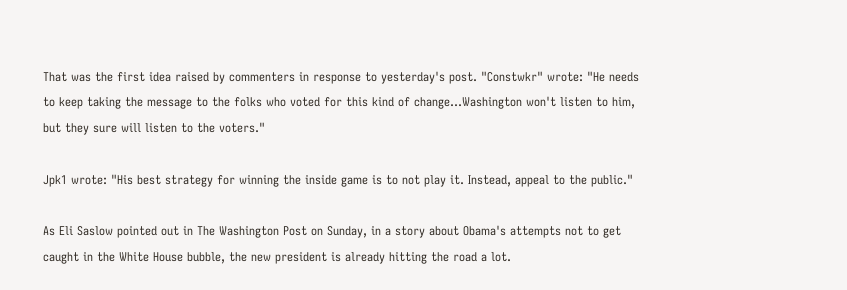That was the first idea raised by commenters in response to yesterday's post. "Constwkr" wrote: "He needs to keep taking the message to the folks who voted for this kind of change...Washington won't listen to him, but they sure will listen to the voters."

Jpk1 wrote: "His best strategy for winning the inside game is to not play it. Instead, appeal to the public."

As Eli Saslow pointed out in The Washington Post on Sunday, in a story about Obama's attempts not to get caught in the White House bubble, the new president is already hitting the road a lot.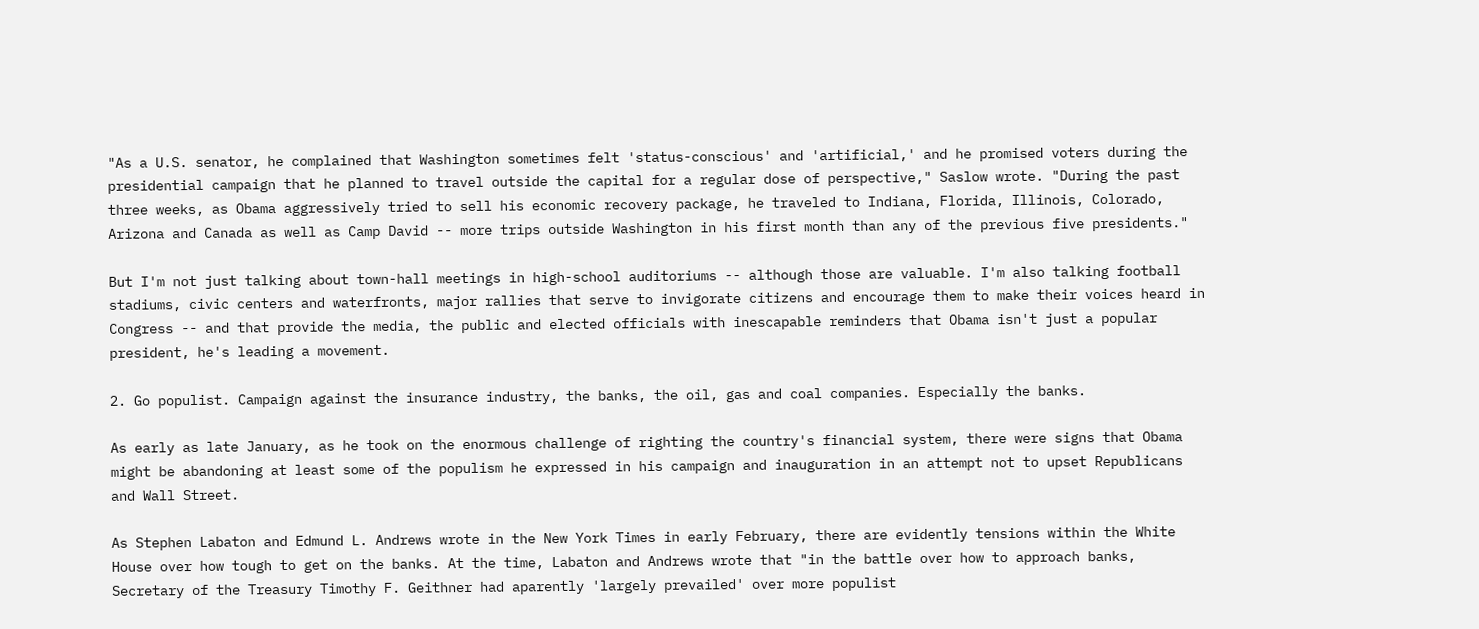"As a U.S. senator, he complained that Washington sometimes felt 'status-conscious' and 'artificial,' and he promised voters during the presidential campaign that he planned to travel outside the capital for a regular dose of perspective," Saslow wrote. "During the past three weeks, as Obama aggressively tried to sell his economic recovery package, he traveled to Indiana, Florida, Illinois, Colorado, Arizona and Canada as well as Camp David -- more trips outside Washington in his first month than any of the previous five presidents."

But I'm not just talking about town-hall meetings in high-school auditoriums -- although those are valuable. I'm also talking football stadiums, civic centers and waterfronts, major rallies that serve to invigorate citizens and encourage them to make their voices heard in Congress -- and that provide the media, the public and elected officials with inescapable reminders that Obama isn't just a popular president, he's leading a movement.

2. Go populist. Campaign against the insurance industry, the banks, the oil, gas and coal companies. Especially the banks.

As early as late January, as he took on the enormous challenge of righting the country's financial system, there were signs that Obama might be abandoning at least some of the populism he expressed in his campaign and inauguration in an attempt not to upset Republicans and Wall Street.

As Stephen Labaton and Edmund L. Andrews wrote in the New York Times in early February, there are evidently tensions within the White House over how tough to get on the banks. At the time, Labaton and Andrews wrote that "in the battle over how to approach banks, Secretary of the Treasury Timothy F. Geithner had aparently 'largely prevailed' over more populist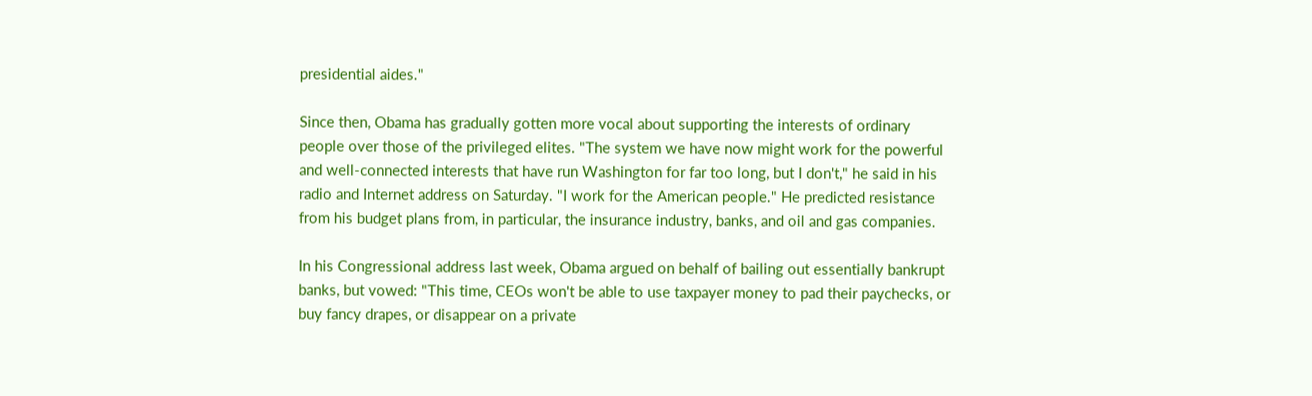presidential aides."

Since then, Obama has gradually gotten more vocal about supporting the interests of ordinary people over those of the privileged elites. "The system we have now might work for the powerful and well-connected interests that have run Washington for far too long, but I don't," he said in his radio and Internet address on Saturday. "I work for the American people." He predicted resistance from his budget plans from, in particular, the insurance industry, banks, and oil and gas companies.

In his Congressional address last week, Obama argued on behalf of bailing out essentially bankrupt banks, but vowed: "This time, CEOs won't be able to use taxpayer money to pad their paychecks, or buy fancy drapes, or disappear on a private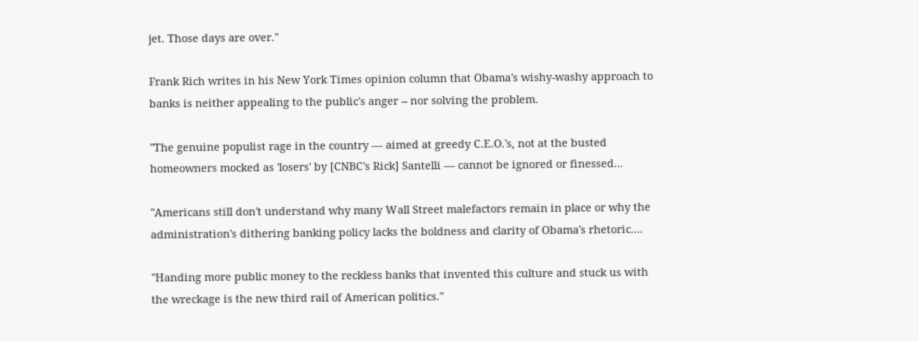jet. Those days are over."

Frank Rich writes in his New York Times opinion column that Obama's wishy-washy approach to banks is neither appealing to the public's anger -- nor solving the problem.

"The genuine populist rage in the country — aimed at greedy C.E.O.'s, not at the busted homeowners mocked as 'losers' by [CNBC's Rick] Santelli — cannot be ignored or finessed...

"Americans still don't understand why many Wall Street malefactors remain in place or why the administration's dithering banking policy lacks the boldness and clarity of Obama's rhetoric....

"Handing more public money to the reckless banks that invented this culture and stuck us with the wreckage is the new third rail of American politics."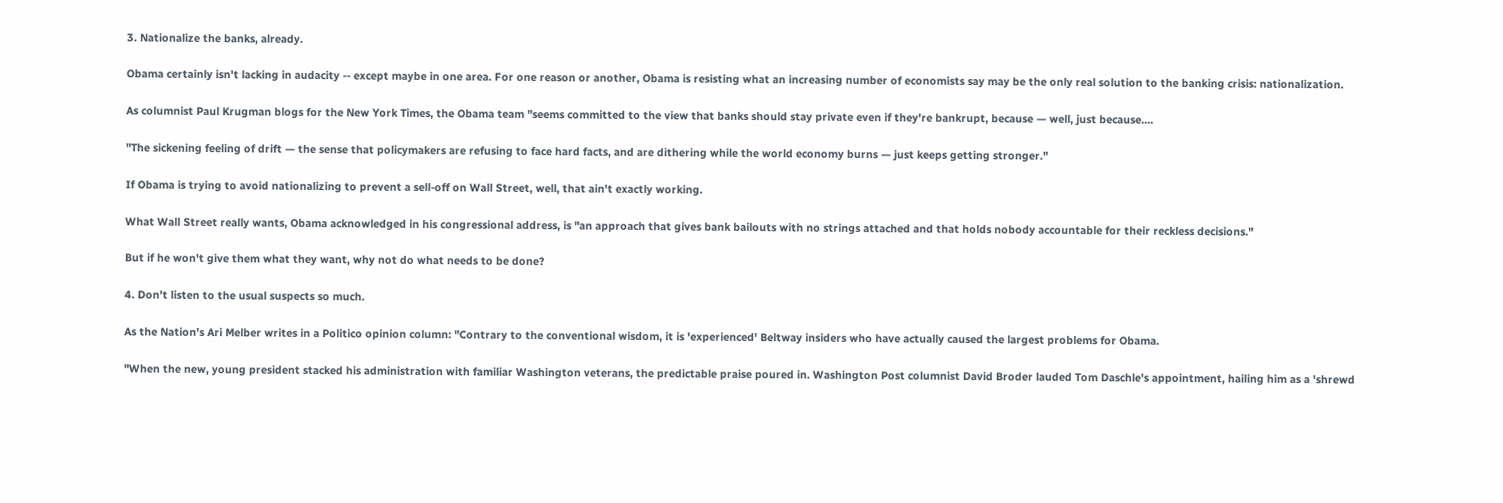3. Nationalize the banks, already.

Obama certainly isn't lacking in audacity -- except maybe in one area. For one reason or another, Obama is resisting what an increasing number of economists say may be the only real solution to the banking crisis: nationalization.

As columnist Paul Krugman blogs for the New York Times, the Obama team "seems committed to the view that banks should stay private even if they're bankrupt, because — well, just because....

"The sickening feeling of drift — the sense that policymakers are refusing to face hard facts, and are dithering while the world economy burns — just keeps getting stronger."

If Obama is trying to avoid nationalizing to prevent a sell-off on Wall Street, well, that ain't exactly working.

What Wall Street really wants, Obama acknowledged in his congressional address, is "an approach that gives bank bailouts with no strings attached and that holds nobody accountable for their reckless decisions."

But if he won't give them what they want, why not do what needs to be done?

4. Don't listen to the usual suspects so much.

As the Nation's Ari Melber writes in a Politico opinion column: "Contrary to the conventional wisdom, it is 'experienced' Beltway insiders who have actually caused the largest problems for Obama.

"When the new, young president stacked his administration with familiar Washington veterans, the predictable praise poured in. Washington Post columnist David Broder lauded Tom Daschle's appointment, hailing him as a 'shrewd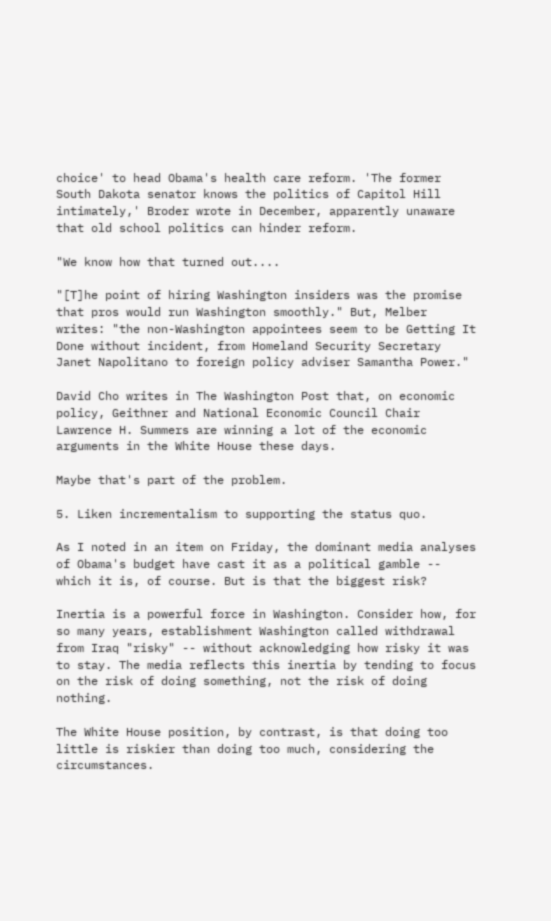choice' to head Obama's health care reform. 'The former South Dakota senator knows the politics of Capitol Hill intimately,' Broder wrote in December, apparently unaware that old school politics can hinder reform.

"We know how that turned out....

"[T]he point of hiring Washington insiders was the promise that pros would run Washington smoothly." But, Melber writes: "the non-Washington appointees seem to be Getting It Done without incident, from Homeland Security Secretary Janet Napolitano to foreign policy adviser Samantha Power."

David Cho writes in The Washington Post that, on economic policy, Geithner and National Economic Council Chair Lawrence H. Summers are winning a lot of the economic arguments in the White House these days.

Maybe that's part of the problem.

5. Liken incrementalism to supporting the status quo.

As I noted in an item on Friday, the dominant media analyses of Obama's budget have cast it as a political gamble -- which it is, of course. But is that the biggest risk?

Inertia is a powerful force in Washington. Consider how, for so many years, establishment Washington called withdrawal from Iraq "risky" -- without acknowledging how risky it was to stay. The media reflects this inertia by tending to focus on the risk of doing something, not the risk of doing nothing.

The White House position, by contrast, is that doing too little is riskier than doing too much, considering the circumstances.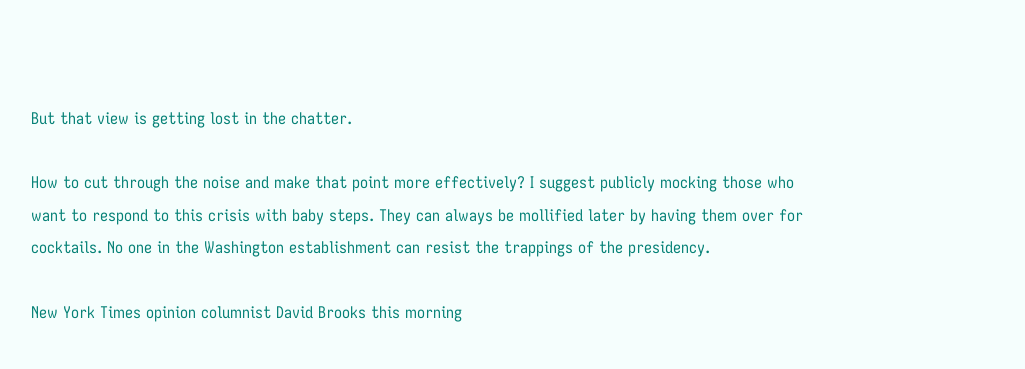But that view is getting lost in the chatter.

How to cut through the noise and make that point more effectively? I suggest publicly mocking those who want to respond to this crisis with baby steps. They can always be mollified later by having them over for cocktails. No one in the Washington establishment can resist the trappings of the presidency.

New York Times opinion columnist David Brooks this morning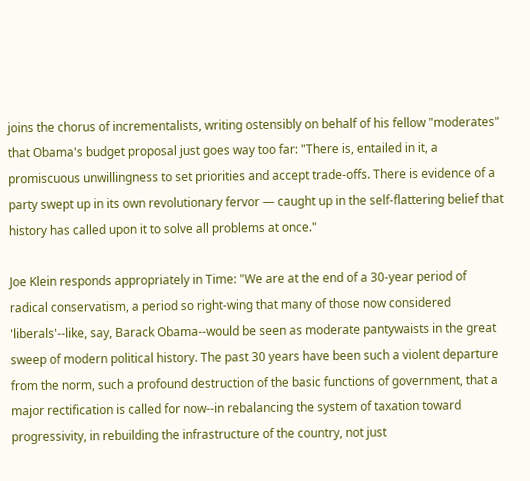joins the chorus of incrementalists, writing ostensibly on behalf of his fellow "moderates" that Obama's budget proposal just goes way too far: "There is, entailed in it, a promiscuous unwillingness to set priorities and accept trade-offs. There is evidence of a party swept up in its own revolutionary fervor — caught up in the self-flattering belief that history has called upon it to solve all problems at once."

Joe Klein responds appropriately in Time: "We are at the end of a 30-year period of radical conservatism, a period so right-wing that many of those now considered 'liberals'--like, say, Barack Obama--would be seen as moderate pantywaists in the great sweep of modern political history. The past 30 years have been such a violent departure from the norm, such a profound destruction of the basic functions of government, that a major rectification is called for now--in rebalancing the system of taxation toward progressivity, in rebuilding the infrastructure of the country, not just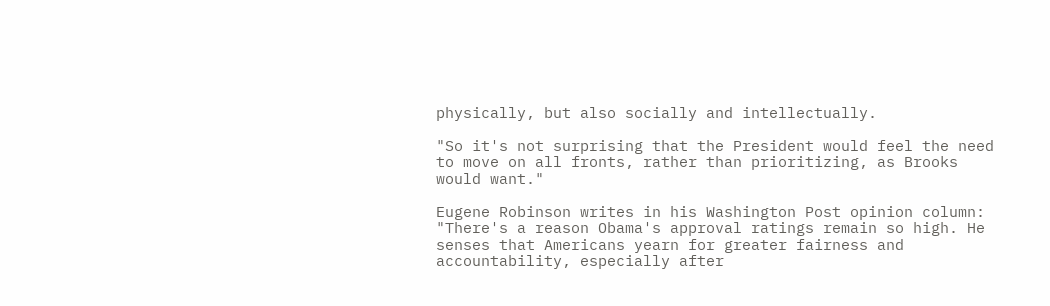physically, but also socially and intellectually.

"So it's not surprising that the President would feel the need to move on all fronts, rather than prioritizing, as Brooks would want."

Eugene Robinson writes in his Washington Post opinion column: "There's a reason Obama's approval ratings remain so high. He senses that Americans yearn for greater fairness and accountability, especially after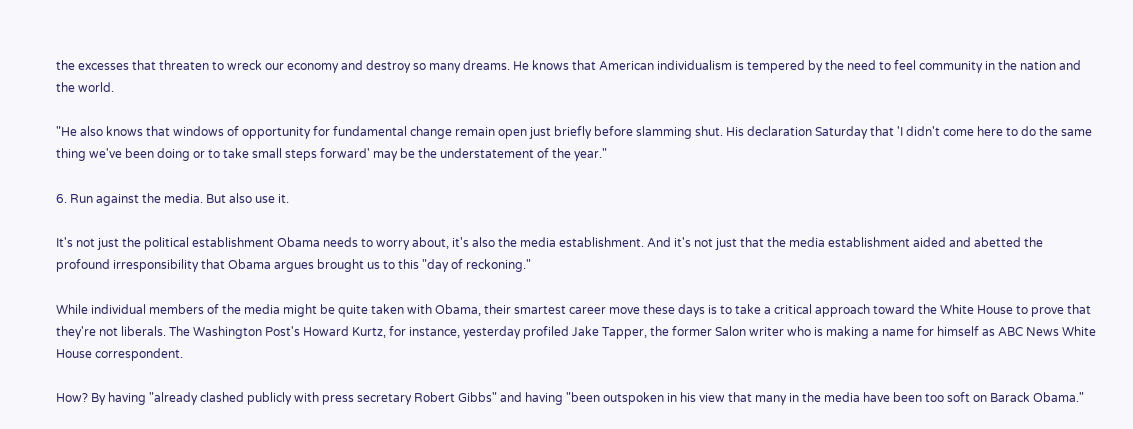the excesses that threaten to wreck our economy and destroy so many dreams. He knows that American individualism is tempered by the need to feel community in the nation and the world.

"He also knows that windows of opportunity for fundamental change remain open just briefly before slamming shut. His declaration Saturday that 'I didn't come here to do the same thing we've been doing or to take small steps forward' may be the understatement of the year."

6. Run against the media. But also use it.

It's not just the political establishment Obama needs to worry about, it's also the media establishment. And it's not just that the media establishment aided and abetted the profound irresponsibility that Obama argues brought us to this "day of reckoning."

While individual members of the media might be quite taken with Obama, their smartest career move these days is to take a critical approach toward the White House to prove that they're not liberals. The Washington Post's Howard Kurtz, for instance, yesterday profiled Jake Tapper, the former Salon writer who is making a name for himself as ABC News White House correspondent.

How? By having "already clashed publicly with press secretary Robert Gibbs" and having "been outspoken in his view that many in the media have been too soft on Barack Obama."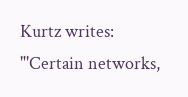Kurtz writes: "'Certain networks,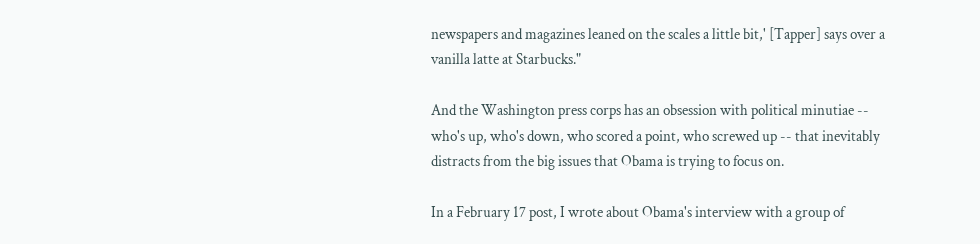newspapers and magazines leaned on the scales a little bit,' [Tapper] says over a vanilla latte at Starbucks."

And the Washington press corps has an obsession with political minutiae -- who's up, who's down, who scored a point, who screwed up -- that inevitably distracts from the big issues that Obama is trying to focus on.

In a February 17 post, I wrote about Obama's interview with a group of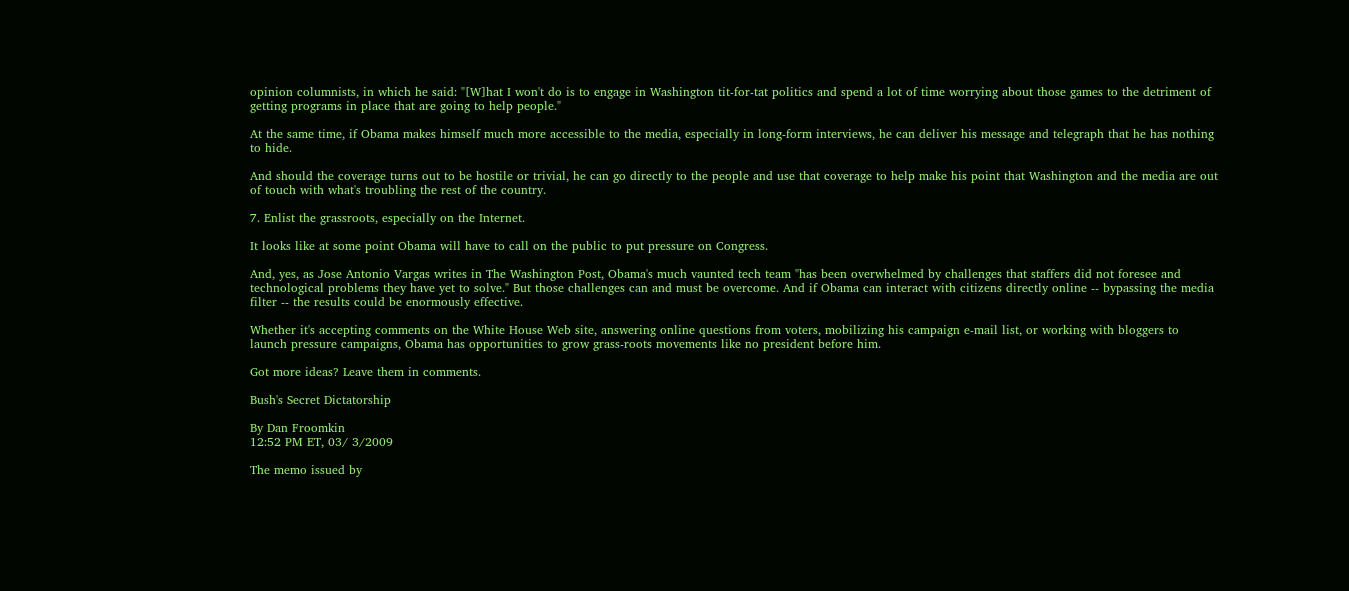opinion columnists, in which he said: "[W]hat I won't do is to engage in Washington tit-for-tat politics and spend a lot of time worrying about those games to the detriment of getting programs in place that are going to help people."

At the same time, if Obama makes himself much more accessible to the media, especially in long-form interviews, he can deliver his message and telegraph that he has nothing to hide.

And should the coverage turns out to be hostile or trivial, he can go directly to the people and use that coverage to help make his point that Washington and the media are out of touch with what's troubling the rest of the country.

7. Enlist the grassroots, especially on the Internet.

It looks like at some point Obama will have to call on the public to put pressure on Congress.

And, yes, as Jose Antonio Vargas writes in The Washington Post, Obama's much vaunted tech team "has been overwhelmed by challenges that staffers did not foresee and technological problems they have yet to solve." But those challenges can and must be overcome. And if Obama can interact with citizens directly online -- bypassing the media filter -- the results could be enormously effective.

Whether it's accepting comments on the White House Web site, answering online questions from voters, mobilizing his campaign e-mail list, or working with bloggers to launch pressure campaigns, Obama has opportunities to grow grass-roots movements like no president before him.

Got more ideas? Leave them in comments.

Bush's Secret Dictatorship

By Dan Froomkin
12:52 PM ET, 03/ 3/2009

The memo issued by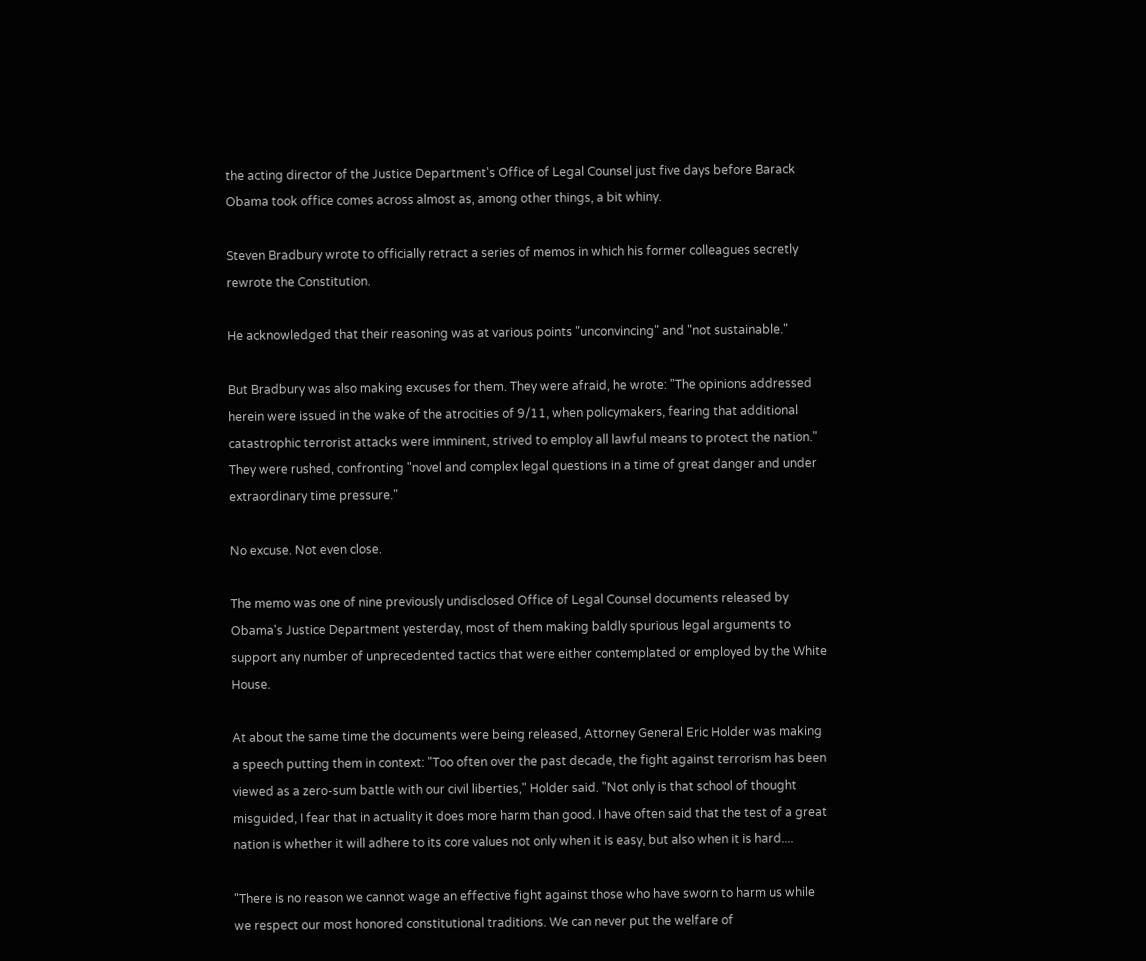the acting director of the Justice Department's Office of Legal Counsel just five days before Barack Obama took office comes across almost as, among other things, a bit whiny.

Steven Bradbury wrote to officially retract a series of memos in which his former colleagues secretly rewrote the Constitution.

He acknowledged that their reasoning was at various points "unconvincing" and "not sustainable."

But Bradbury was also making excuses for them. They were afraid, he wrote: "The opinions addressed herein were issued in the wake of the atrocities of 9/11, when policymakers, fearing that additional catastrophic terrorist attacks were imminent, strived to employ all lawful means to protect the nation." They were rushed, confronting "novel and complex legal questions in a time of great danger and under extraordinary time pressure."

No excuse. Not even close.

The memo was one of nine previously undisclosed Office of Legal Counsel documents released by Obama's Justice Department yesterday, most of them making baldly spurious legal arguments to support any number of unprecedented tactics that were either contemplated or employed by the White House.

At about the same time the documents were being released, Attorney General Eric Holder was making a speech putting them in context: "Too often over the past decade, the fight against terrorism has been viewed as a zero-sum battle with our civil liberties," Holder said. "Not only is that school of thought misguided, I fear that in actuality it does more harm than good. I have often said that the test of a great nation is whether it will adhere to its core values not only when it is easy, but also when it is hard....

"There is no reason we cannot wage an effective fight against those who have sworn to harm us while we respect our most honored constitutional traditions. We can never put the welfare of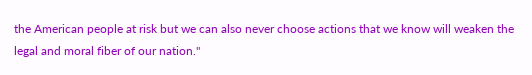the American people at risk but we can also never choose actions that we know will weaken the legal and moral fiber of our nation."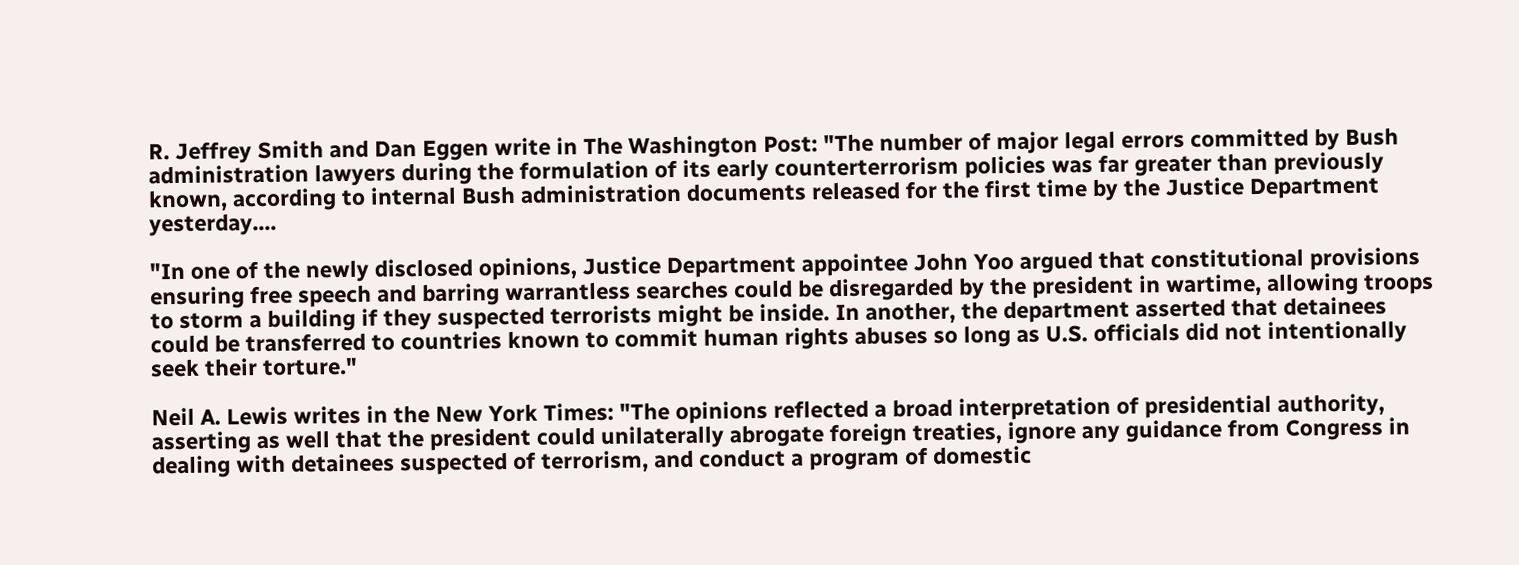R. Jeffrey Smith and Dan Eggen write in The Washington Post: "The number of major legal errors committed by Bush administration lawyers during the formulation of its early counterterrorism policies was far greater than previously known, according to internal Bush administration documents released for the first time by the Justice Department yesterday....

"In one of the newly disclosed opinions, Justice Department appointee John Yoo argued that constitutional provisions ensuring free speech and barring warrantless searches could be disregarded by the president in wartime, allowing troops to storm a building if they suspected terrorists might be inside. In another, the department asserted that detainees could be transferred to countries known to commit human rights abuses so long as U.S. officials did not intentionally seek their torture."

Neil A. Lewis writes in the New York Times: "The opinions reflected a broad interpretation of presidential authority, asserting as well that the president could unilaterally abrogate foreign treaties, ignore any guidance from Congress in dealing with detainees suspected of terrorism, and conduct a program of domestic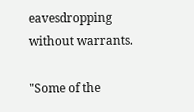eavesdropping without warrants.

"Some of the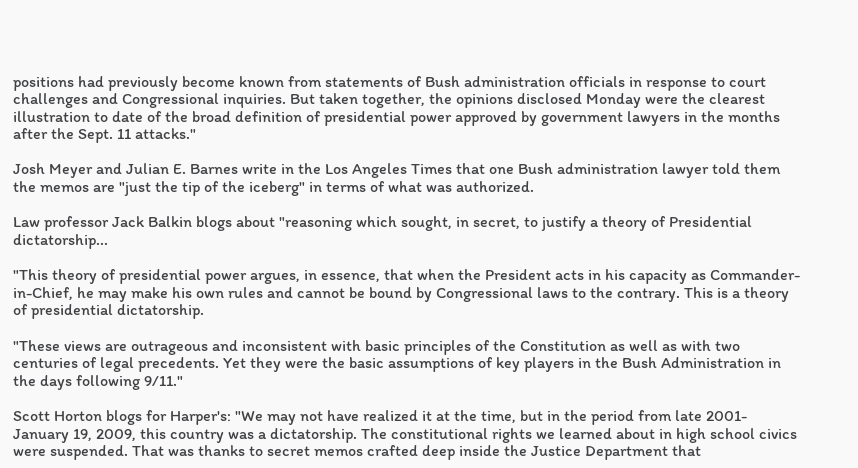positions had previously become known from statements of Bush administration officials in response to court challenges and Congressional inquiries. But taken together, the opinions disclosed Monday were the clearest illustration to date of the broad definition of presidential power approved by government lawyers in the months after the Sept. 11 attacks."

Josh Meyer and Julian E. Barnes write in the Los Angeles Times that one Bush administration lawyer told them the memos are "just the tip of the iceberg" in terms of what was authorized.

Law professor Jack Balkin blogs about "reasoning which sought, in secret, to justify a theory of Presidential dictatorship...

"This theory of presidential power argues, in essence, that when the President acts in his capacity as Commander-in-Chief, he may make his own rules and cannot be bound by Congressional laws to the contrary. This is a theory of presidential dictatorship.

"These views are outrageous and inconsistent with basic principles of the Constitution as well as with two centuries of legal precedents. Yet they were the basic assumptions of key players in the Bush Administration in the days following 9/11."

Scott Horton blogs for Harper's: "We may not have realized it at the time, but in the period from late 2001-January 19, 2009, this country was a dictatorship. The constitutional rights we learned about in high school civics were suspended. That was thanks to secret memos crafted deep inside the Justice Department that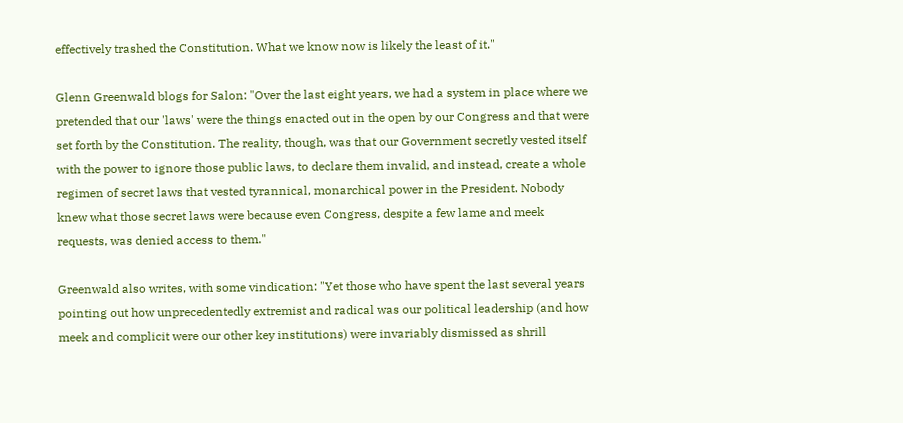effectively trashed the Constitution. What we know now is likely the least of it."

Glenn Greenwald blogs for Salon: "Over the last eight years, we had a system in place where we pretended that our 'laws' were the things enacted out in the open by our Congress and that were set forth by the Constitution. The reality, though, was that our Government secretly vested itself with the power to ignore those public laws, to declare them invalid, and instead, create a whole regimen of secret laws that vested tyrannical, monarchical power in the President. Nobody knew what those secret laws were because even Congress, despite a few lame and meek requests, was denied access to them."

Greenwald also writes, with some vindication: "Yet those who have spent the last several years pointing out how unprecedentedly extremist and radical was our political leadership (and how meek and complicit were our other key institutions) were invariably dismissed as shrill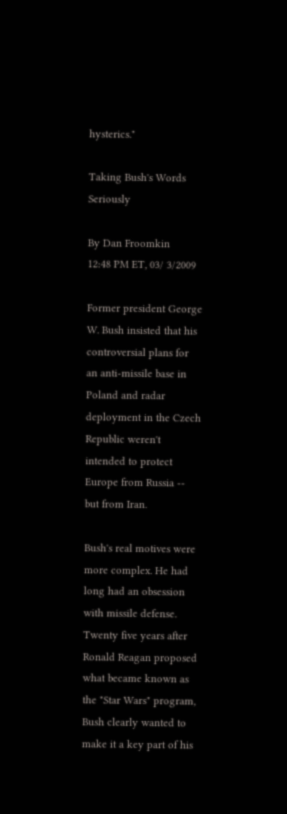hysterics."

Taking Bush's Words Seriously

By Dan Froomkin
12:48 PM ET, 03/ 3/2009

Former president George W. Bush insisted that his controversial plans for an anti-missile base in Poland and radar deployment in the Czech Republic weren't intended to protect Europe from Russia -- but from Iran.

Bush's real motives were more complex. He had long had an obsession with missile defense. Twenty five years after Ronald Reagan proposed what became known as the "Star Wars" program, Bush clearly wanted to make it a key part of his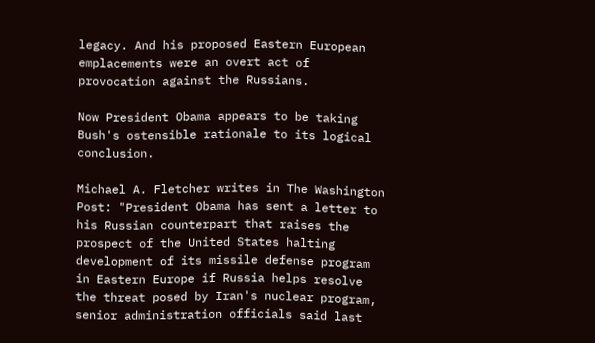legacy. And his proposed Eastern European emplacements were an overt act of provocation against the Russians.

Now President Obama appears to be taking Bush's ostensible rationale to its logical conclusion.

Michael A. Fletcher writes in The Washington Post: "President Obama has sent a letter to his Russian counterpart that raises the prospect of the United States halting development of its missile defense program in Eastern Europe if Russia helps resolve the threat posed by Iran's nuclear program, senior administration officials said last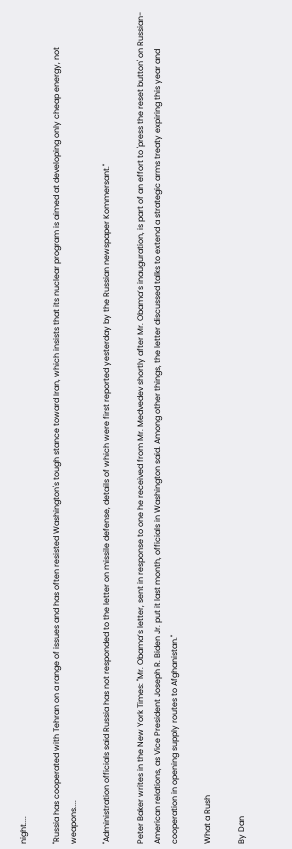night....

"Russia has cooperated with Tehran on a range of issues and has often resisted Washington's tough stance toward Iran, which insists that its nuclear program is aimed at developing only cheap energy, not weapons....

"Administration officials said Russia has not responded to the letter on missile defense, details of which were first reported yesterday by the Russian newspaper Kommersant."

Peter Baker writes in the New York Times: "Mr. Obama’s letter, sent in response to one he received from Mr. Medvedev shortly after Mr. Obama’s inauguration, is part of an effort to 'press the reset button' on Russian-American relations, as Vice President Joseph R. Biden Jr. put it last month, officials in Washington said. Among other things, the letter discussed talks to extend a strategic arms treaty expiring this year and cooperation in opening supply routes to Afghanistan."

What a Rush

By Dan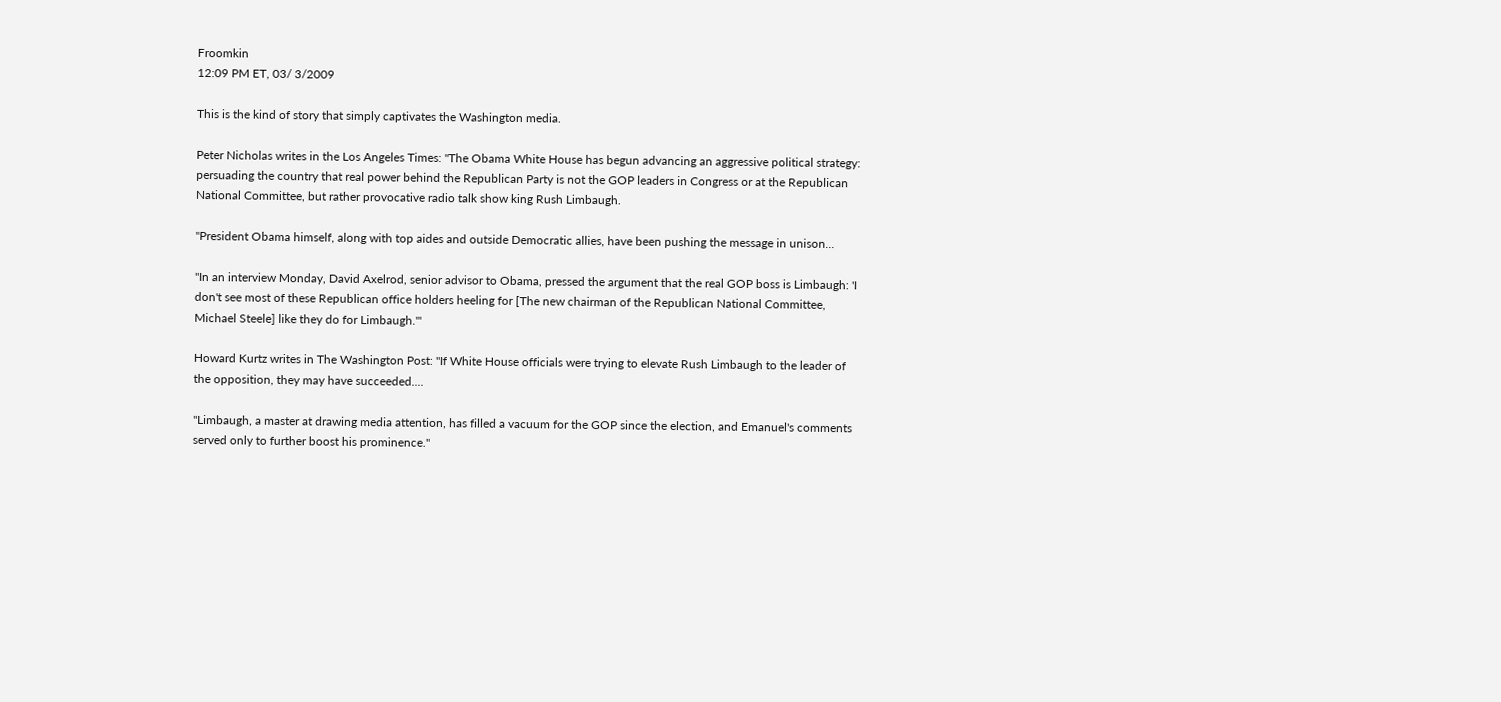Froomkin
12:09 PM ET, 03/ 3/2009

This is the kind of story that simply captivates the Washington media.

Peter Nicholas writes in the Los Angeles Times: "The Obama White House has begun advancing an aggressive political strategy: persuading the country that real power behind the Republican Party is not the GOP leaders in Congress or at the Republican National Committee, but rather provocative radio talk show king Rush Limbaugh.

"President Obama himself, along with top aides and outside Democratic allies, have been pushing the message in unison...

"In an interview Monday, David Axelrod, senior advisor to Obama, pressed the argument that the real GOP boss is Limbaugh: 'I don't see most of these Republican office holders heeling for [The new chairman of the Republican National Committee, Michael Steele] like they do for Limbaugh.'"

Howard Kurtz writes in The Washington Post: "If White House officials were trying to elevate Rush Limbaugh to the leader of the opposition, they may have succeeded....

"Limbaugh, a master at drawing media attention, has filled a vacuum for the GOP since the election, and Emanuel's comments served only to further boost his prominence."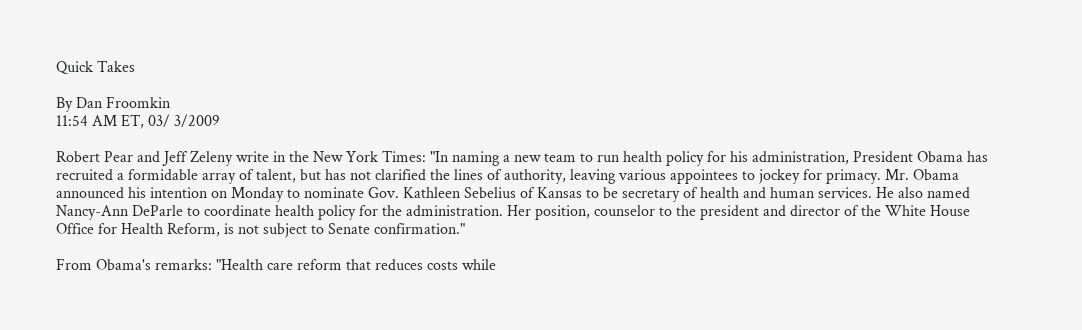Quick Takes

By Dan Froomkin
11:54 AM ET, 03/ 3/2009

Robert Pear and Jeff Zeleny write in the New York Times: "In naming a new team to run health policy for his administration, President Obama has recruited a formidable array of talent, but has not clarified the lines of authority, leaving various appointees to jockey for primacy. Mr. Obama announced his intention on Monday to nominate Gov. Kathleen Sebelius of Kansas to be secretary of health and human services. He also named Nancy-Ann DeParle to coordinate health policy for the administration. Her position, counselor to the president and director of the White House Office for Health Reform, is not subject to Senate confirmation."

From Obama's remarks: "Health care reform that reduces costs while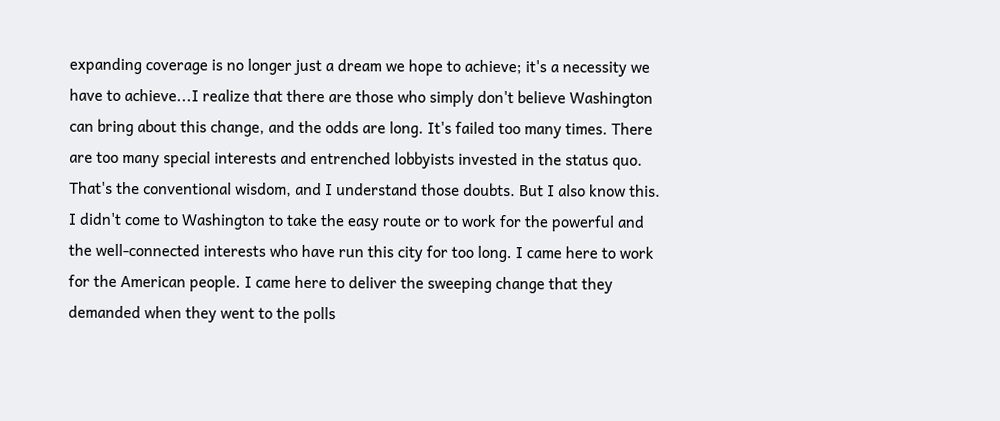expanding coverage is no longer just a dream we hope to achieve; it's a necessity we have to achieve...I realize that there are those who simply don't believe Washington can bring about this change, and the odds are long. It's failed too many times. There are too many special interests and entrenched lobbyists invested in the status quo. That's the conventional wisdom, and I understand those doubts. But I also know this. I didn't come to Washington to take the easy route or to work for the powerful and the well-connected interests who have run this city for too long. I came here to work for the American people. I came here to deliver the sweeping change that they demanded when they went to the polls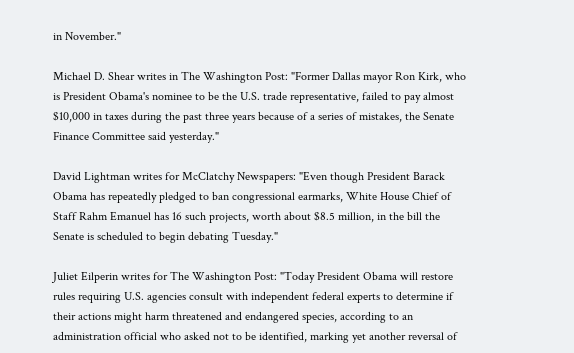in November."

Michael D. Shear writes in The Washington Post: "Former Dallas mayor Ron Kirk, who is President Obama's nominee to be the U.S. trade representative, failed to pay almost $10,000 in taxes during the past three years because of a series of mistakes, the Senate Finance Committee said yesterday."

David Lightman writes for McClatchy Newspapers: "Even though President Barack Obama has repeatedly pledged to ban congressional earmarks, White House Chief of Staff Rahm Emanuel has 16 such projects, worth about $8.5 million, in the bill the Senate is scheduled to begin debating Tuesday."

Juliet Eilperin writes for The Washington Post: "Today President Obama will restore rules requiring U.S. agencies consult with independent federal experts to determine if their actions might harm threatened and endangered species, according to an administration official who asked not to be identified, marking yet another reversal of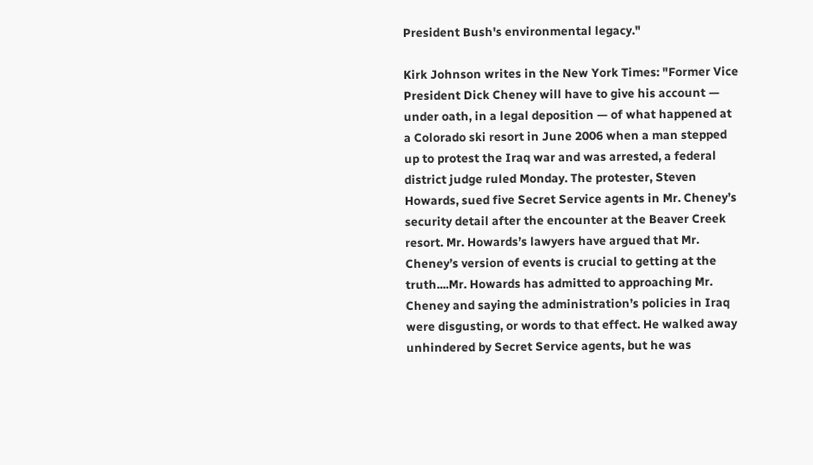President Bush's environmental legacy."

Kirk Johnson writes in the New York Times: "Former Vice President Dick Cheney will have to give his account — under oath, in a legal deposition — of what happened at a Colorado ski resort in June 2006 when a man stepped up to protest the Iraq war and was arrested, a federal district judge ruled Monday. The protester, Steven Howards, sued five Secret Service agents in Mr. Cheney’s security detail after the encounter at the Beaver Creek resort. Mr. Howards’s lawyers have argued that Mr. Cheney’s version of events is crucial to getting at the truth....Mr. Howards has admitted to approaching Mr. Cheney and saying the administration’s policies in Iraq were disgusting, or words to that effect. He walked away unhindered by Secret Service agents, but he was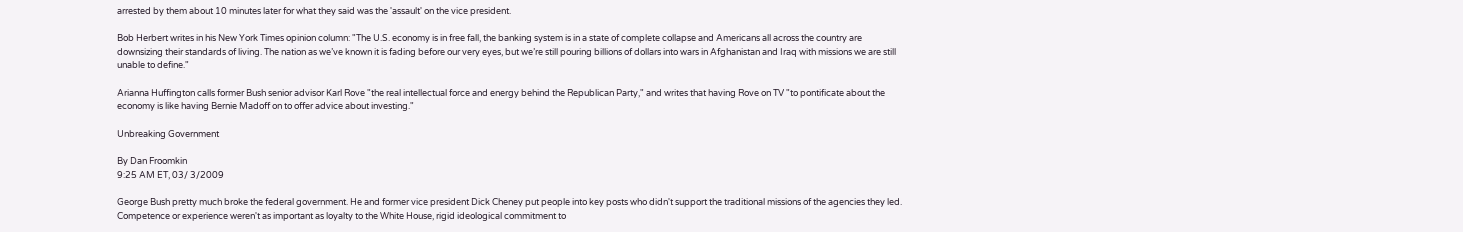arrested by them about 10 minutes later for what they said was the 'assault' on the vice president.

Bob Herbert writes in his New York Times opinion column: "The U.S. economy is in free fall, the banking system is in a state of complete collapse and Americans all across the country are downsizing their standards of living. The nation as we’ve known it is fading before our very eyes, but we’re still pouring billions of dollars into wars in Afghanistan and Iraq with missions we are still unable to define."

Arianna Huffington calls former Bush senior advisor Karl Rove "the real intellectual force and energy behind the Republican Party," and writes that having Rove on TV "to pontificate about the economy is like having Bernie Madoff on to offer advice about investing."

Unbreaking Government

By Dan Froomkin
9:25 AM ET, 03/ 3/2009

George Bush pretty much broke the federal government. He and former vice president Dick Cheney put people into key posts who didn't support the traditional missions of the agencies they led. Competence or experience weren't as important as loyalty to the White House, rigid ideological commitment to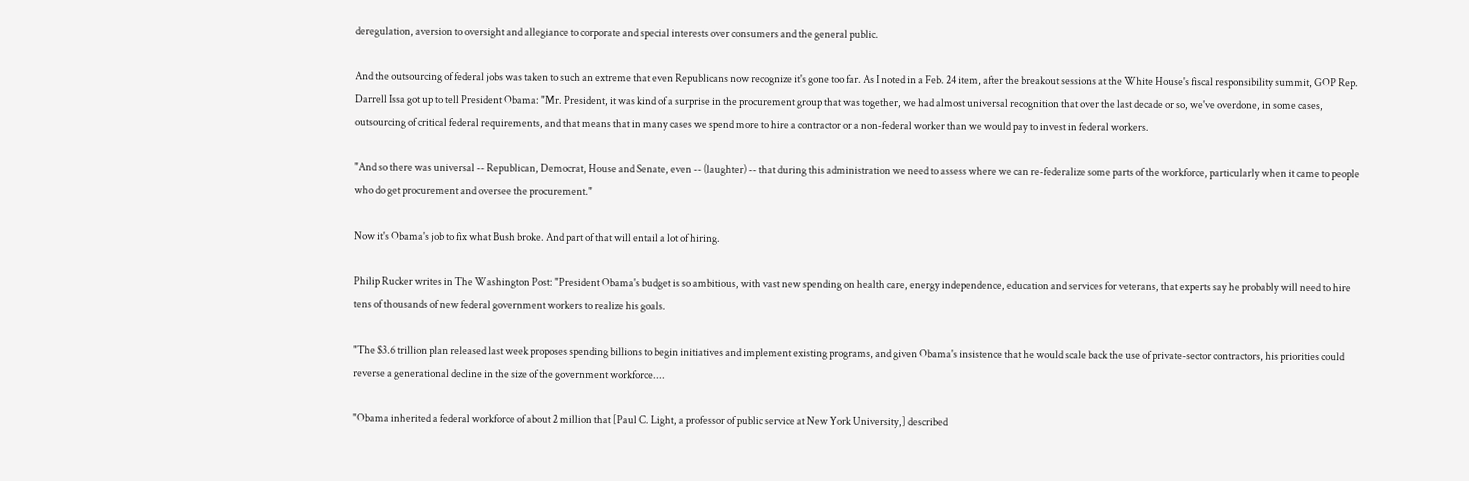deregulation, aversion to oversight and allegiance to corporate and special interests over consumers and the general public.

And the outsourcing of federal jobs was taken to such an extreme that even Republicans now recognize it's gone too far. As I noted in a Feb. 24 item, after the breakout sessions at the White House's fiscal responsibility summit, GOP Rep. Darrell Issa got up to tell President Obama: "Mr. President, it was kind of a surprise in the procurement group that was together, we had almost universal recognition that over the last decade or so, we've overdone, in some cases, outsourcing of critical federal requirements, and that means that in many cases we spend more to hire a contractor or a non-federal worker than we would pay to invest in federal workers.

"And so there was universal -- Republican, Democrat, House and Senate, even -- (laughter) -- that during this administration we need to assess where we can re-federalize some parts of the workforce, particularly when it came to people who do get procurement and oversee the procurement."

Now it's Obama's job to fix what Bush broke. And part of that will entail a lot of hiring.

Philip Rucker writes in The Washington Post: "President Obama's budget is so ambitious, with vast new spending on health care, energy independence, education and services for veterans, that experts say he probably will need to hire tens of thousands of new federal government workers to realize his goals.

"The $3.6 trillion plan released last week proposes spending billions to begin initiatives and implement existing programs, and given Obama's insistence that he would scale back the use of private-sector contractors, his priorities could reverse a generational decline in the size of the government workforce....

"Obama inherited a federal workforce of about 2 million that [Paul C. Light, a professor of public service at New York University,] described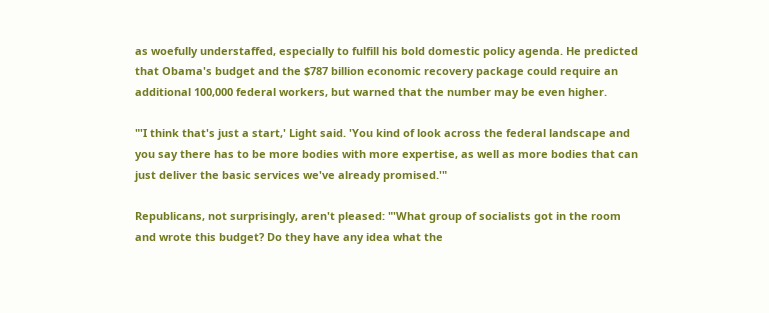as woefully understaffed, especially to fulfill his bold domestic policy agenda. He predicted that Obama's budget and the $787 billion economic recovery package could require an additional 100,000 federal workers, but warned that the number may be even higher.

"'I think that's just a start,' Light said. 'You kind of look across the federal landscape and you say there has to be more bodies with more expertise, as well as more bodies that can just deliver the basic services we've already promised.'"

Republicans, not surprisingly, aren't pleased: "'What group of socialists got in the room and wrote this budget? Do they have any idea what the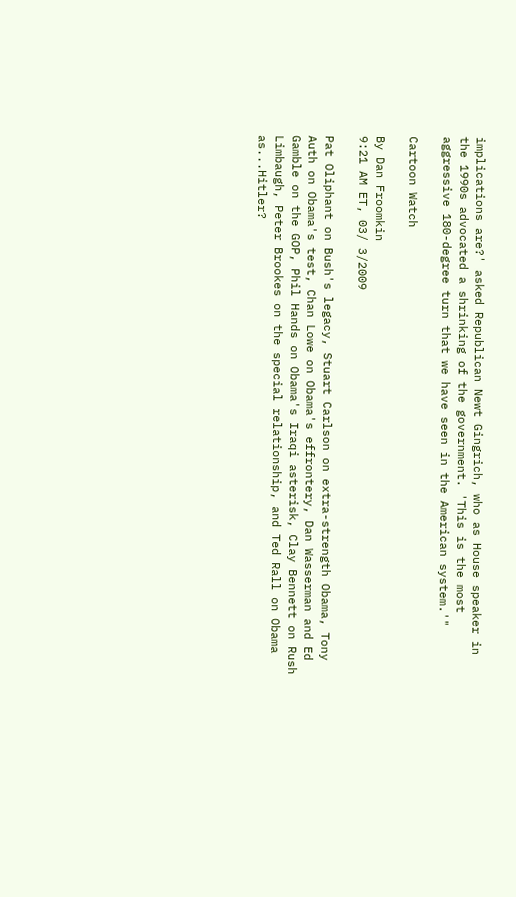implications are?' asked Republican Newt Gingrich, who as House speaker in the 1990s advocated a shrinking of the government. 'This is the most aggressive 180-degree turn that we have seen in the American system.'"

Cartoon Watch

By Dan Froomkin
9:21 AM ET, 03/ 3/2009

Pat Oliphant on Bush's legacy, Stuart Carlson on extra-strength Obama, Tony Auth on Obama's test, Chan Lowe on Obama's effrontery, Dan Wasserman and Ed Gamble on the GOP, Phil Hands on Obama's Iraqi asterisk, Clay Bennett on Rush Limbaugh, Peter Brookes on the special relationship, and Ted Rall on Obama as...Hitler?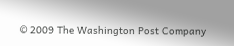© 2009 The Washington Post Company